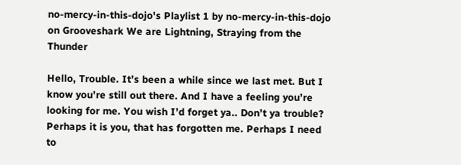no-mercy-in-this-dojo's Playlist 1 by no-mercy-in-this-dojo on Grooveshark We are Lightning, Straying from the Thunder

Hello, Trouble. It’s been a while since we last met. But I know you’re still out there. And I have a feeling you’re looking for me. You wish I’d forget ya.. Don’t ya trouble? Perhaps it is you, that has forgotten me. Perhaps I need to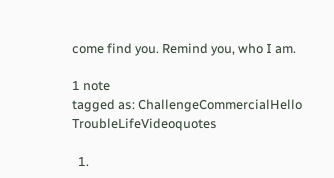come find you. Remind you, who I am.

1 note
tagged as: ChallengeCommercialHello TroubleLifeVideoquotes

  1.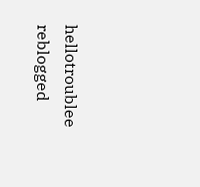hellotroublee reblogged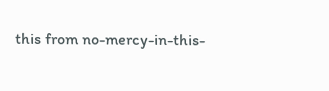this from no-mercy-in-this-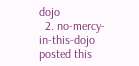dojo
  2. no-mercy-in-this-dojo posted this